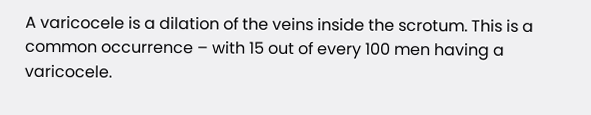A varicocele is a dilation of the veins inside the scrotum. This is a common occurrence – with 15 out of every 100 men having a varicocele.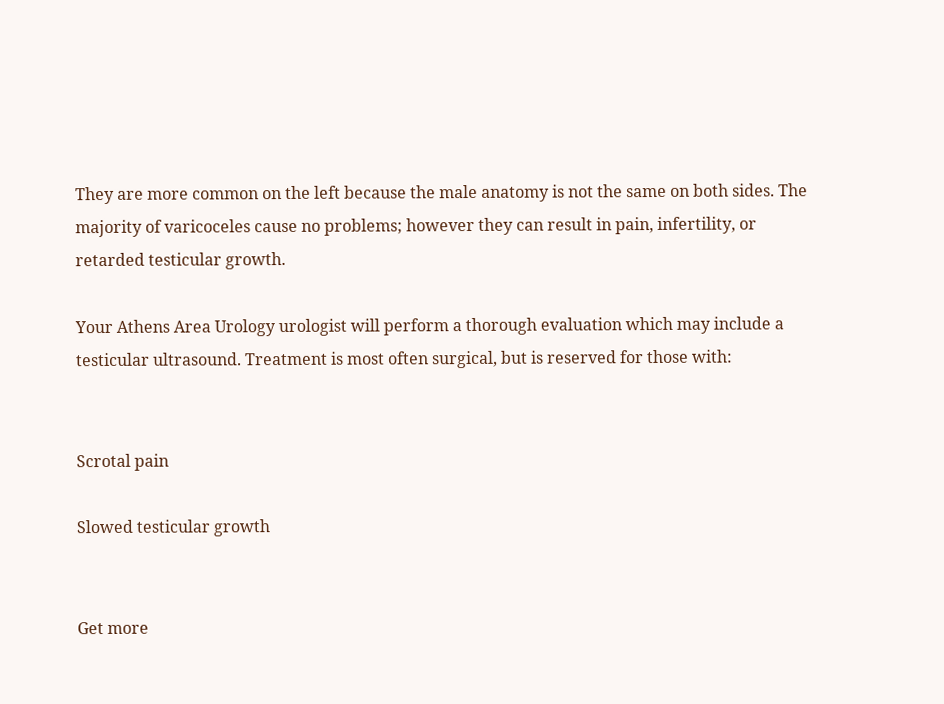They are more common on the left because the male anatomy is not the same on both sides. The majority of varicoceles cause no problems; however they can result in pain, infertility, or retarded testicular growth.

Your Athens Area Urology urologist will perform a thorough evaluation which may include a testicular ultrasound. Treatment is most often surgical, but is reserved for those with:


Scrotal pain

Slowed testicular growth


Get more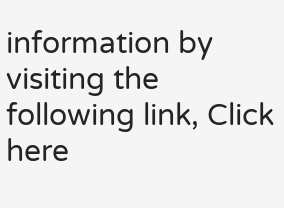information by visiting the following link, Click here